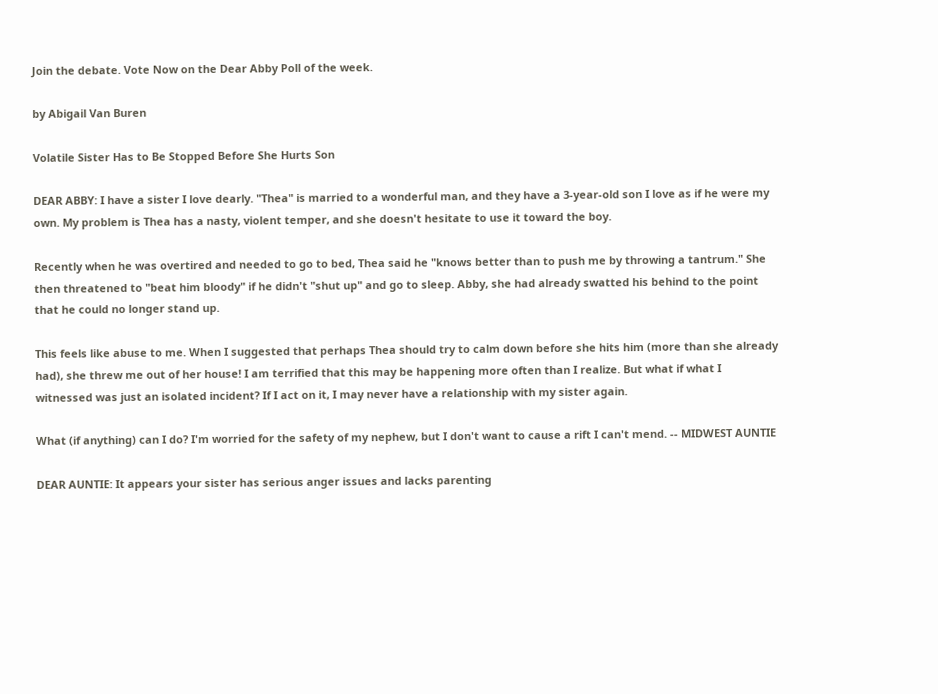Join the debate. Vote Now on the Dear Abby Poll of the week.

by Abigail Van Buren

Volatile Sister Has to Be Stopped Before She Hurts Son

DEAR ABBY: I have a sister I love dearly. "Thea" is married to a wonderful man, and they have a 3-year-old son I love as if he were my own. My problem is Thea has a nasty, violent temper, and she doesn't hesitate to use it toward the boy.

Recently when he was overtired and needed to go to bed, Thea said he "knows better than to push me by throwing a tantrum." She then threatened to "beat him bloody" if he didn't "shut up" and go to sleep. Abby, she had already swatted his behind to the point that he could no longer stand up.

This feels like abuse to me. When I suggested that perhaps Thea should try to calm down before she hits him (more than she already had), she threw me out of her house! I am terrified that this may be happening more often than I realize. But what if what I witnessed was just an isolated incident? If I act on it, I may never have a relationship with my sister again.

What (if anything) can I do? I'm worried for the safety of my nephew, but I don't want to cause a rift I can't mend. -- MIDWEST AUNTIE

DEAR AUNTIE: It appears your sister has serious anger issues and lacks parenting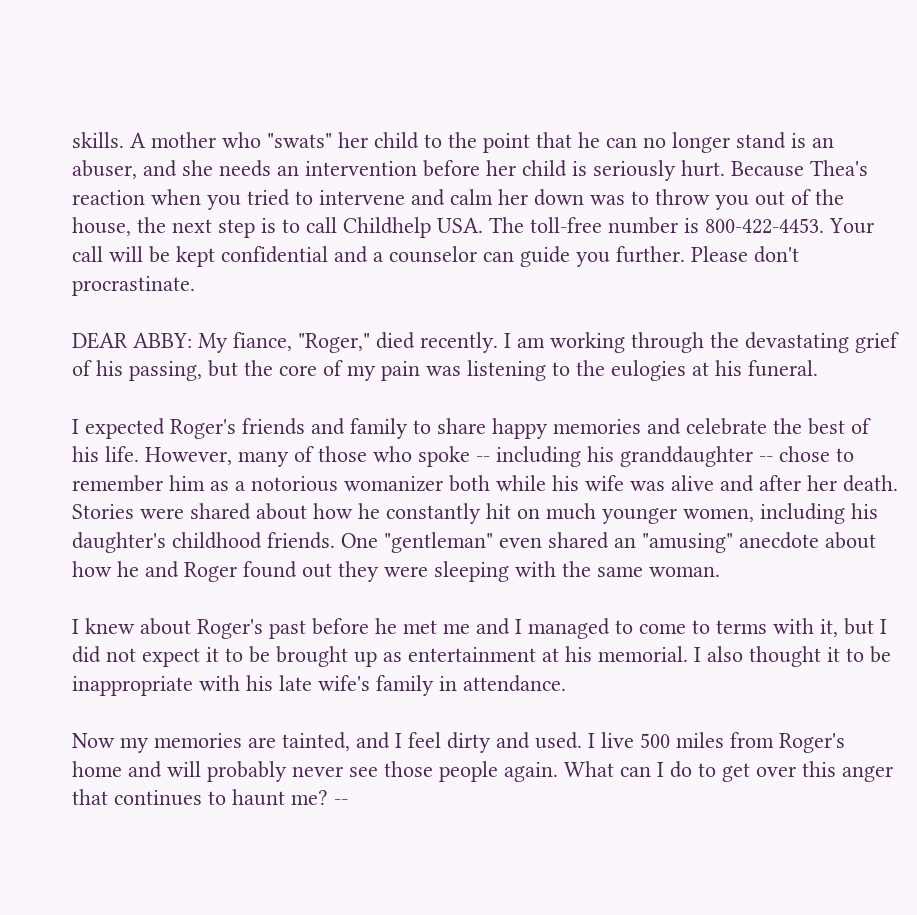skills. A mother who "swats" her child to the point that he can no longer stand is an abuser, and she needs an intervention before her child is seriously hurt. Because Thea's reaction when you tried to intervene and calm her down was to throw you out of the house, the next step is to call Childhelp USA. The toll-free number is 800-422-4453. Your call will be kept confidential and a counselor can guide you further. Please don't procrastinate.

DEAR ABBY: My fiance, "Roger," died recently. I am working through the devastating grief of his passing, but the core of my pain was listening to the eulogies at his funeral.

I expected Roger's friends and family to share happy memories and celebrate the best of his life. However, many of those who spoke -- including his granddaughter -- chose to remember him as a notorious womanizer both while his wife was alive and after her death. Stories were shared about how he constantly hit on much younger women, including his daughter's childhood friends. One "gentleman" even shared an "amusing" anecdote about how he and Roger found out they were sleeping with the same woman.

I knew about Roger's past before he met me and I managed to come to terms with it, but I did not expect it to be brought up as entertainment at his memorial. I also thought it to be inappropriate with his late wife's family in attendance.

Now my memories are tainted, and I feel dirty and used. I live 500 miles from Roger's home and will probably never see those people again. What can I do to get over this anger that continues to haunt me? --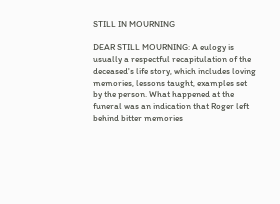STILL IN MOURNING

DEAR STILL MOURNING: A eulogy is usually a respectful recapitulation of the deceased's life story, which includes loving memories, lessons taught, examples set by the person. What happened at the funeral was an indication that Roger left behind bitter memories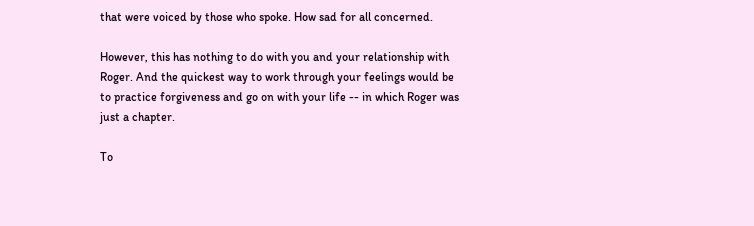that were voiced by those who spoke. How sad for all concerned.

However, this has nothing to do with you and your relationship with Roger. And the quickest way to work through your feelings would be to practice forgiveness and go on with your life -- in which Roger was just a chapter.

To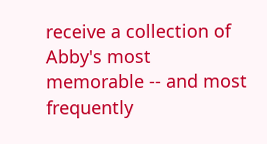receive a collection of Abby's most memorable -- and most frequently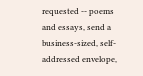requested -- poems and essays, send a business-sized, self-addressed envelope,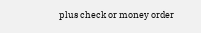plus check or money order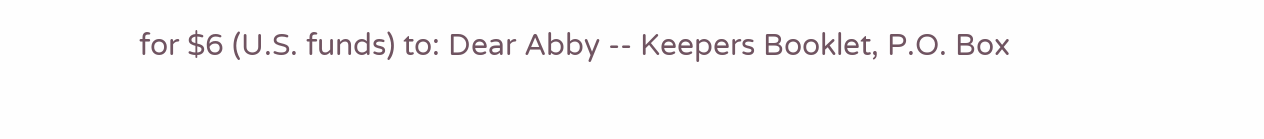for $6 (U.S. funds) to: Dear Abby -- Keepers Booklet, P.O. Box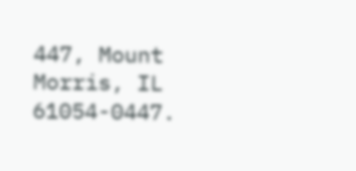447, Mount Morris, IL 61054-0447.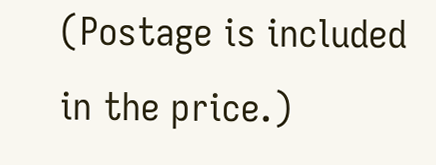(Postage is included in the price.)